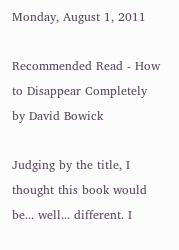Monday, August 1, 2011

Recommended Read - How to Disappear Completely by David Bowick

Judging by the title, I thought this book would be... well... different. I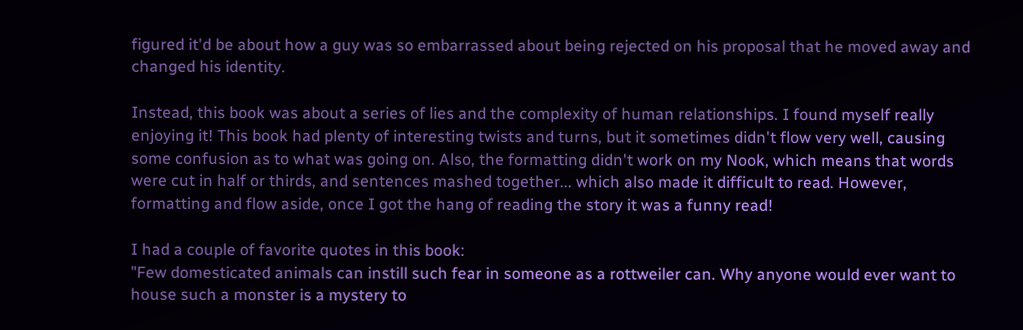figured it'd be about how a guy was so embarrassed about being rejected on his proposal that he moved away and changed his identity.

Instead, this book was about a series of lies and the complexity of human relationships. I found myself really enjoying it! This book had plenty of interesting twists and turns, but it sometimes didn't flow very well, causing some confusion as to what was going on. Also, the formatting didn't work on my Nook, which means that words were cut in half or thirds, and sentences mashed together... which also made it difficult to read. However, formatting and flow aside, once I got the hang of reading the story it was a funny read!

I had a couple of favorite quotes in this book:
"Few domesticated animals can instill such fear in someone as a rottweiler can. Why anyone would ever want to house such a monster is a mystery to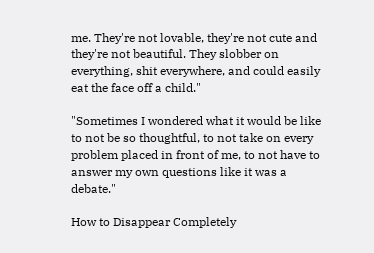me. They're not lovable, they're not cute and they're not beautiful. They slobber on everything, shit everywhere, and could easily eat the face off a child."

"Sometimes I wondered what it would be like to not be so thoughtful, to not take on every problem placed in front of me, to not have to answer my own questions like it was a debate."

How to Disappear Completely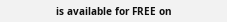is available for FREE on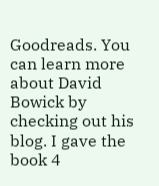Goodreads. You can learn more about David Bowick by checking out his blog. I gave the book 4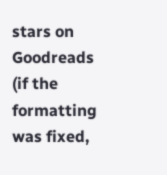stars on Goodreads (if the formatting was fixed,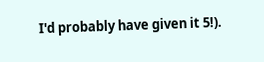I'd probably have given it 5!).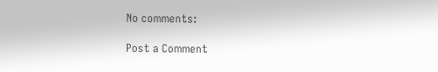No comments:

Post a Comment